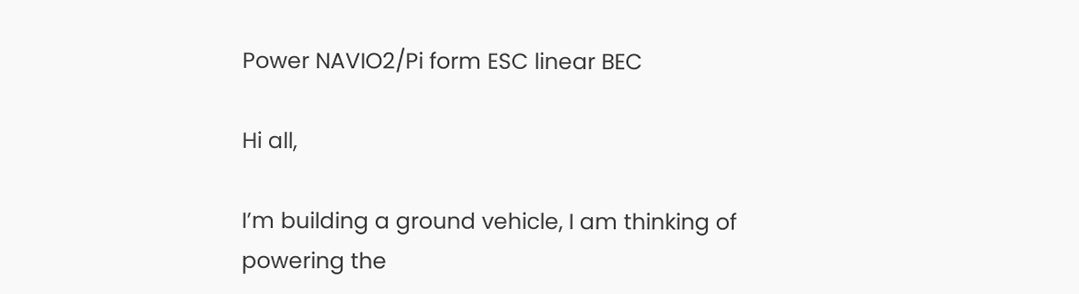Power NAVIO2/Pi form ESC linear BEC

Hi all,

I’m building a ground vehicle, I am thinking of powering the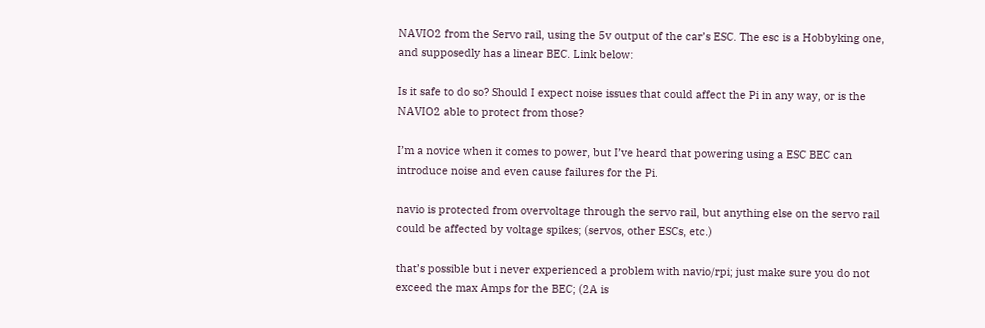NAVIO2 from the Servo rail, using the 5v output of the car’s ESC. The esc is a Hobbyking one, and supposedly has a linear BEC. Link below:

Is it safe to do so? Should I expect noise issues that could affect the Pi in any way, or is the NAVIO2 able to protect from those?

I’m a novice when it comes to power, but I’ve heard that powering using a ESC BEC can introduce noise and even cause failures for the Pi.

navio is protected from overvoltage through the servo rail, but anything else on the servo rail could be affected by voltage spikes; (servos, other ESCs, etc.)

that’s possible but i never experienced a problem with navio/rpi; just make sure you do not exceed the max Amps for the BEC; (2A is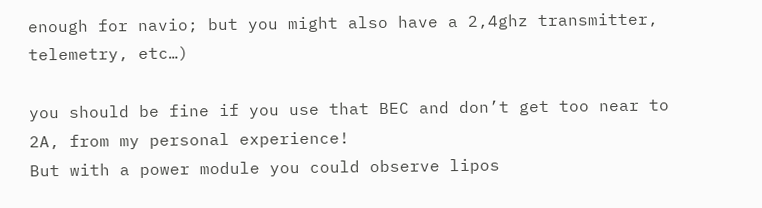enough for navio; but you might also have a 2,4ghz transmitter, telemetry, etc…)

you should be fine if you use that BEC and don’t get too near to 2A, from my personal experience!
But with a power module you could observe lipos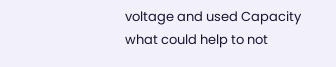voltage and used Capacity what could help to not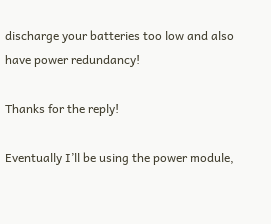discharge your batteries too low and also have power redundancy!

Thanks for the reply!

Eventually I’ll be using the power module,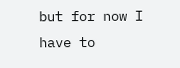but for now I have to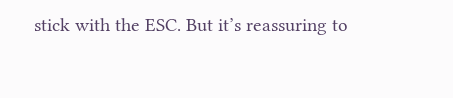stick with the ESC. But it’s reassuring to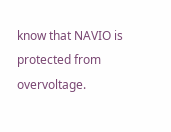know that NAVIO is protected from overvoltage.